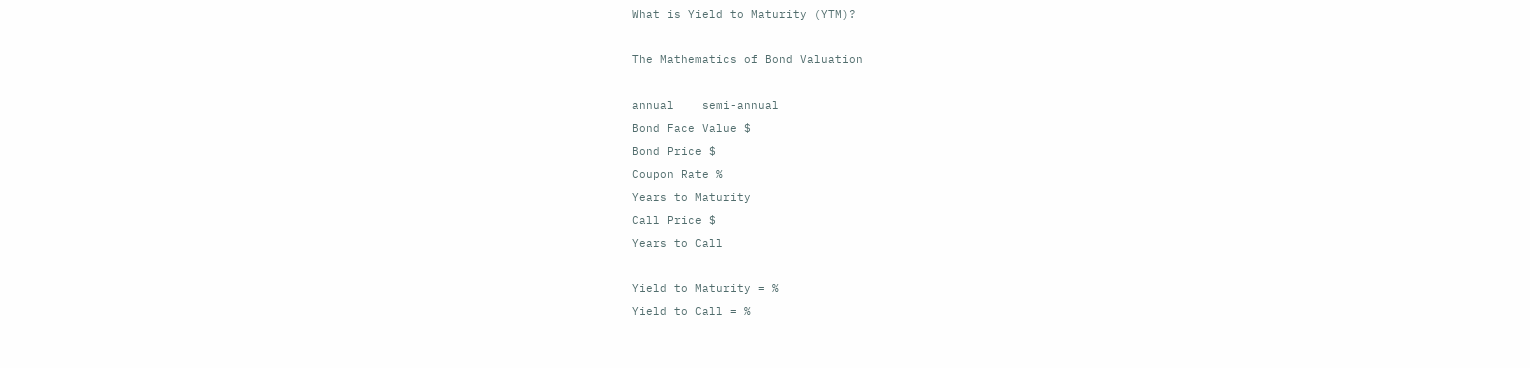What is Yield to Maturity (YTM)?

The Mathematics of Bond Valuation

annual    semi-annual
Bond Face Value $
Bond Price $
Coupon Rate %
Years to Maturity
Call Price $
Years to Call

Yield to Maturity = %
Yield to Call = %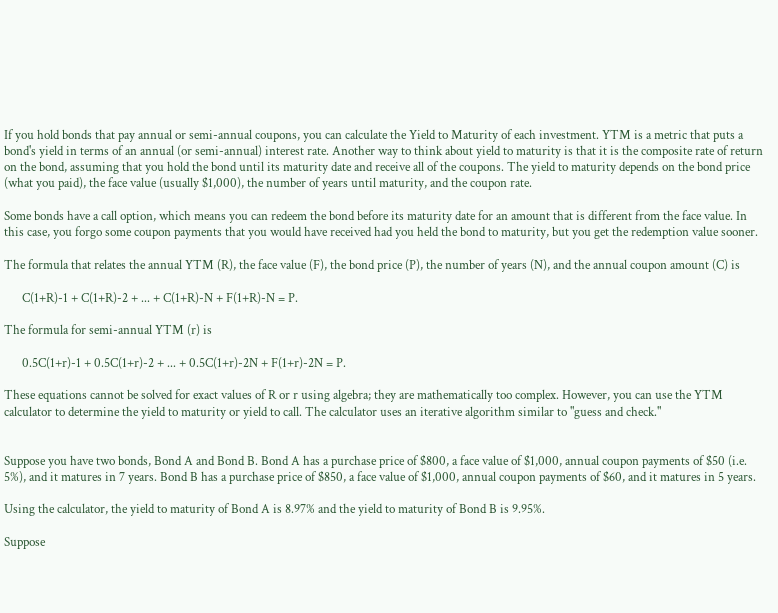If you hold bonds that pay annual or semi-annual coupons, you can calculate the Yield to Maturity of each investment. YTM is a metric that puts a bond's yield in terms of an annual (or semi-annual) interest rate. Another way to think about yield to maturity is that it is the composite rate of return on the bond, assuming that you hold the bond until its maturity date and receive all of the coupons. The yield to maturity depends on the bond price (what you paid), the face value (usually $1,000), the number of years until maturity, and the coupon rate.

Some bonds have a call option, which means you can redeem the bond before its maturity date for an amount that is different from the face value. In this case, you forgo some coupon payments that you would have received had you held the bond to maturity, but you get the redemption value sooner.

The formula that relates the annual YTM (R), the face value (F), the bond price (P), the number of years (N), and the annual coupon amount (C) is

      C(1+R)-1 + C(1+R)-2 + ... + C(1+R)-N + F(1+R)-N = P.

The formula for semi-annual YTM (r) is

      0.5C(1+r)-1 + 0.5C(1+r)-2 + ... + 0.5C(1+r)-2N + F(1+r)-2N = P.

These equations cannot be solved for exact values of R or r using algebra; they are mathematically too complex. However, you can use the YTM calculator to determine the yield to maturity or yield to call. The calculator uses an iterative algorithm similar to "guess and check."


Suppose you have two bonds, Bond A and Bond B. Bond A has a purchase price of $800, a face value of $1,000, annual coupon payments of $50 (i.e. 5%), and it matures in 7 years. Bond B has a purchase price of $850, a face value of $1,000, annual coupon payments of $60, and it matures in 5 years.

Using the calculator, the yield to maturity of Bond A is 8.97% and the yield to maturity of Bond B is 9.95%.

Suppose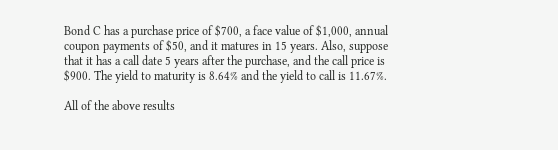Bond C has a purchase price of $700, a face value of $1,000, annual coupon payments of $50, and it matures in 15 years. Also, suppose that it has a call date 5 years after the purchase, and the call price is $900. The yield to maturity is 8.64% and the yield to call is 11.67%.

All of the above results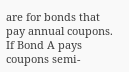are for bonds that pay annual coupons. If Bond A pays coupons semi-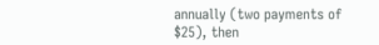annually (two payments of $25), then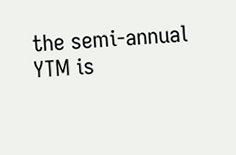the semi-annual YTM is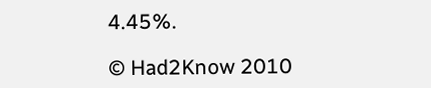4.45%.

© Had2Know 2010